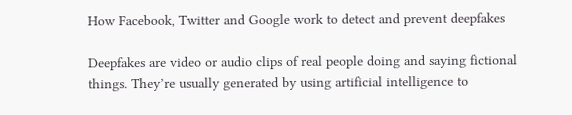How Facebook, Twitter and Google work to detect and prevent deepfakes

Deepfakes are video or audio clips of real people doing and saying fictional things. They’re usually generated by using artificial intelligence to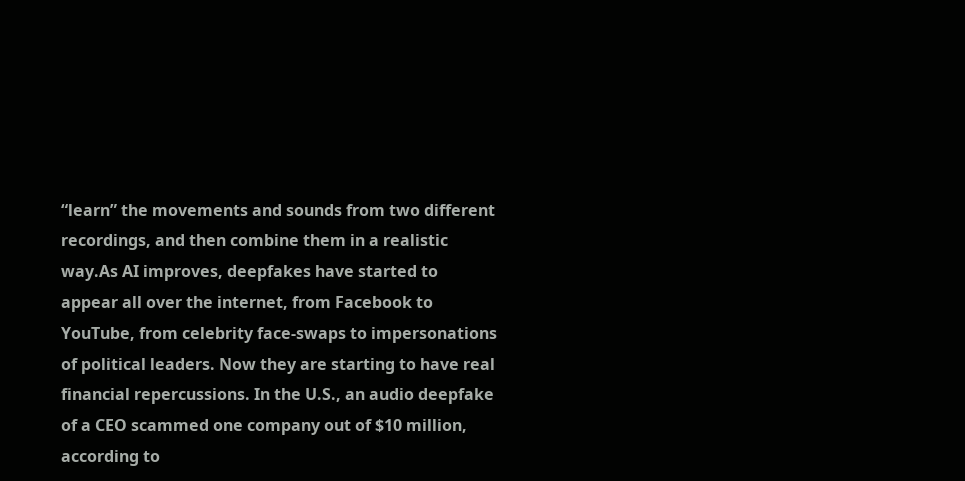“learn” the movements and sounds from two different recordings, and then combine them in a realistic way.As AI improves, deepfakes have started to appear all over the internet, from Facebook to YouTube, from celebrity face-swaps to impersonations of political leaders. Now they are starting to have real financial repercussions. In the U.S., an audio deepfake of a CEO scammed one company out of $10 million, according to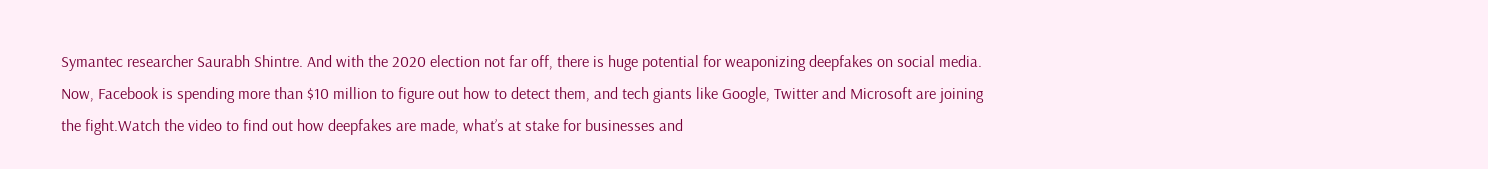Symantec researcher Saurabh Shintre. And with the 2020 election not far off, there is huge potential for weaponizing deepfakes on social media. Now, Facebook is spending more than $10 million to figure out how to detect them, and tech giants like Google, Twitter and Microsoft are joining the fight.Watch the video to find out how deepfakes are made, what’s at stake for businesses and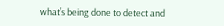what’s being done to detect and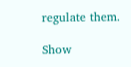regulate them.

Show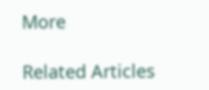More

Related Articles